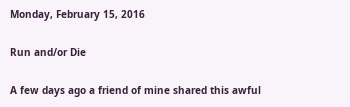Monday, February 15, 2016

Run and/or Die

A few days ago a friend of mine shared this awful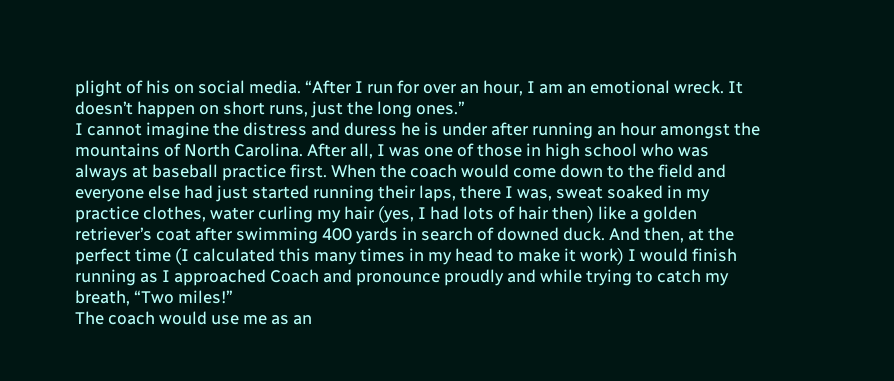plight of his on social media. “After I run for over an hour, I am an emotional wreck. It doesn’t happen on short runs, just the long ones.”
I cannot imagine the distress and duress he is under after running an hour amongst the mountains of North Carolina. After all, I was one of those in high school who was always at baseball practice first. When the coach would come down to the field and everyone else had just started running their laps, there I was, sweat soaked in my practice clothes, water curling my hair (yes, I had lots of hair then) like a golden retriever’s coat after swimming 400 yards in search of downed duck. And then, at the perfect time (I calculated this many times in my head to make it work) I would finish running as I approached Coach and pronounce proudly and while trying to catch my breath, “Two miles!”
The coach would use me as an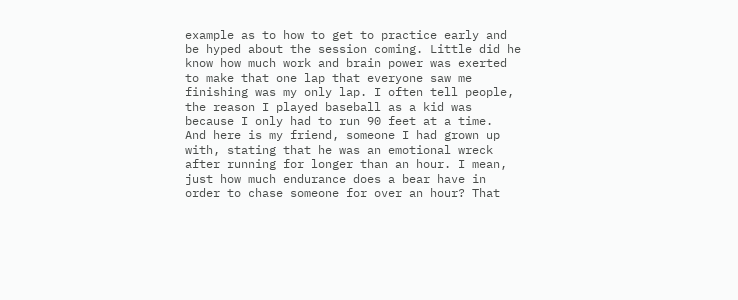example as to how to get to practice early and be hyped about the session coming. Little did he know how much work and brain power was exerted to make that one lap that everyone saw me finishing was my only lap. I often tell people, the reason I played baseball as a kid was because I only had to run 90 feet at a time.
And here is my friend, someone I had grown up with, stating that he was an emotional wreck after running for longer than an hour. I mean, just how much endurance does a bear have in order to chase someone for over an hour? That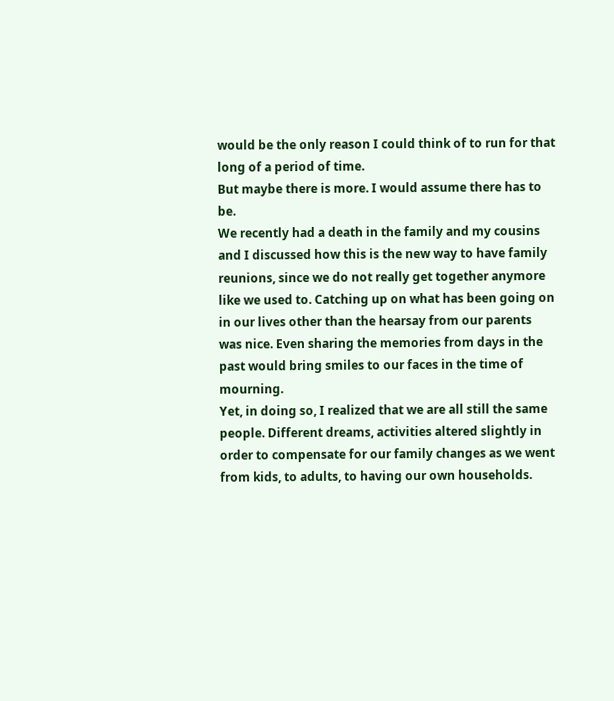would be the only reason I could think of to run for that long of a period of time.
But maybe there is more. I would assume there has to be.
We recently had a death in the family and my cousins and I discussed how this is the new way to have family reunions, since we do not really get together anymore like we used to. Catching up on what has been going on in our lives other than the hearsay from our parents was nice. Even sharing the memories from days in the past would bring smiles to our faces in the time of mourning.
Yet, in doing so, I realized that we are all still the same people. Different dreams, activities altered slightly in order to compensate for our family changes as we went from kids, to adults, to having our own households.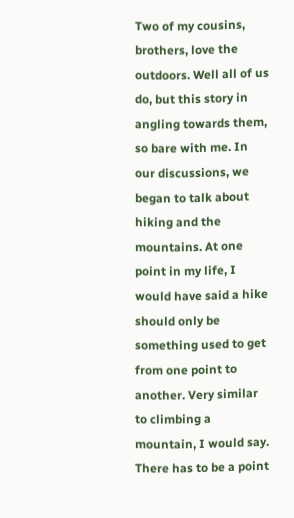Two of my cousins, brothers, love the outdoors. Well all of us do, but this story in angling towards them, so bare with me. In our discussions, we began to talk about hiking and the mountains. At one point in my life, I would have said a hike should only be something used to get from one point to another. Very similar to climbing a mountain, I would say. There has to be a point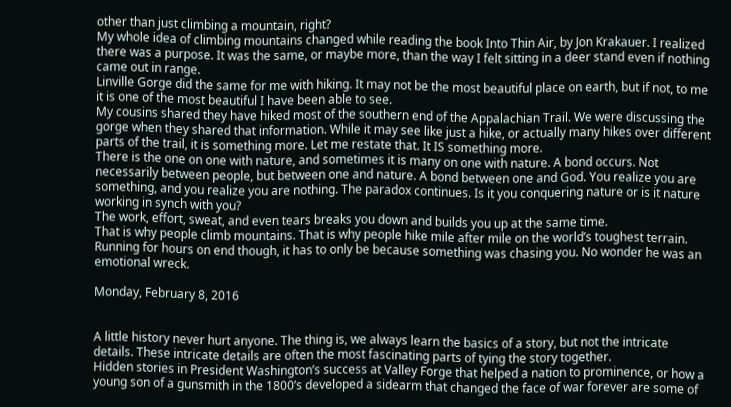other than just climbing a mountain, right?
My whole idea of climbing mountains changed while reading the book Into Thin Air, by Jon Krakauer. I realized there was a purpose. It was the same, or maybe more, than the way I felt sitting in a deer stand even if nothing came out in range.
Linville Gorge did the same for me with hiking. It may not be the most beautiful place on earth, but if not, to me it is one of the most beautiful I have been able to see.
My cousins shared they have hiked most of the southern end of the Appalachian Trail. We were discussing the gorge when they shared that information. While it may see like just a hike, or actually many hikes over different parts of the trail, it is something more. Let me restate that. It IS something more.
There is the one on one with nature, and sometimes it is many on one with nature. A bond occurs. Not necessarily between people, but between one and nature. A bond between one and God. You realize you are something, and you realize you are nothing. The paradox continues. Is it you conquering nature or is it nature working in synch with you?
The work, effort, sweat, and even tears breaks you down and builds you up at the same time.
That is why people climb mountains. That is why people hike mile after mile on the world’s toughest terrain.
Running for hours on end though, it has to only be because something was chasing you. No wonder he was an emotional wreck.

Monday, February 8, 2016


A little history never hurt anyone. The thing is, we always learn the basics of a story, but not the intricate details. These intricate details are often the most fascinating parts of tying the story together.
Hidden stories in President Washington’s success at Valley Forge that helped a nation to prominence, or how a young son of a gunsmith in the 1800’s developed a sidearm that changed the face of war forever are some of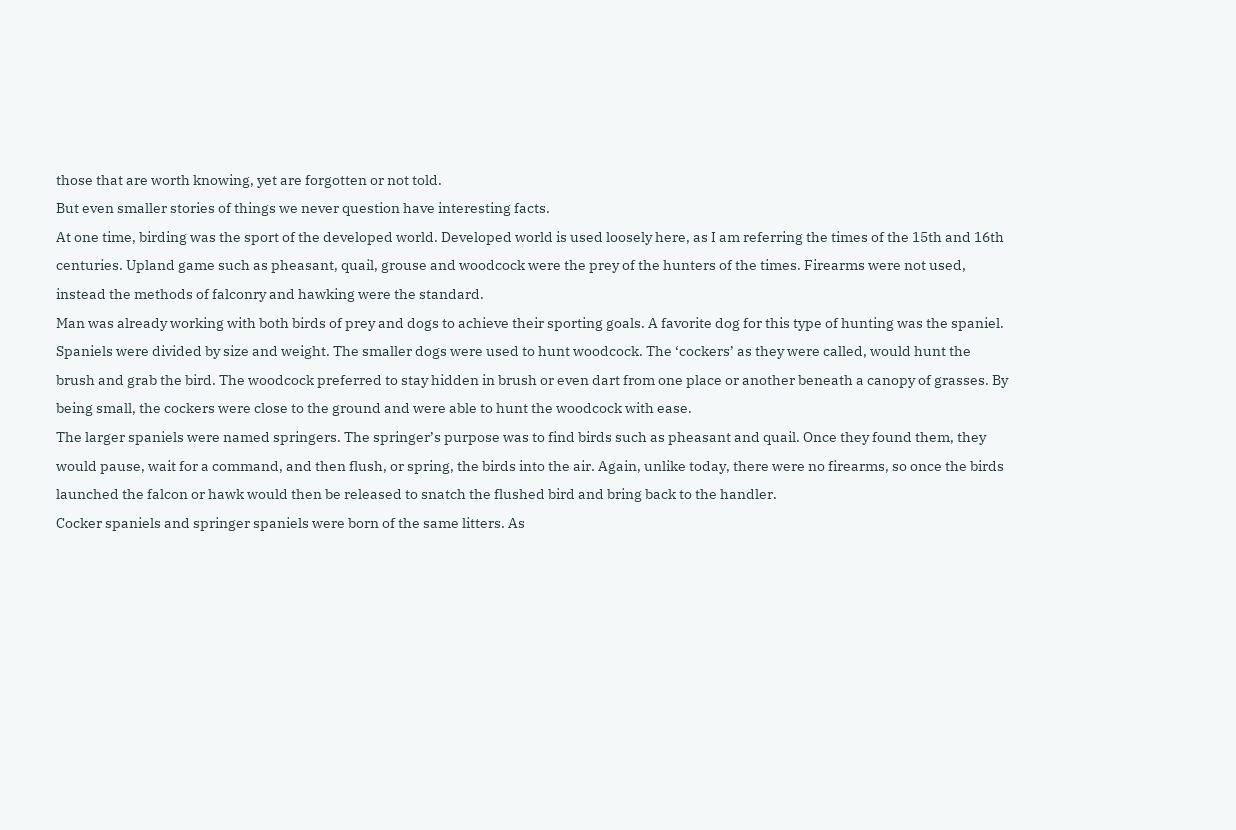those that are worth knowing, yet are forgotten or not told.
But even smaller stories of things we never question have interesting facts.
At one time, birding was the sport of the developed world. Developed world is used loosely here, as I am referring the times of the 15th and 16th centuries. Upland game such as pheasant, quail, grouse and woodcock were the prey of the hunters of the times. Firearms were not used, instead the methods of falconry and hawking were the standard.
Man was already working with both birds of prey and dogs to achieve their sporting goals. A favorite dog for this type of hunting was the spaniel.
Spaniels were divided by size and weight. The smaller dogs were used to hunt woodcock. The ‘cockers’ as they were called, would hunt the brush and grab the bird. The woodcock preferred to stay hidden in brush or even dart from one place or another beneath a canopy of grasses. By being small, the cockers were close to the ground and were able to hunt the woodcock with ease.
The larger spaniels were named springers. The springer’s purpose was to find birds such as pheasant and quail. Once they found them, they would pause, wait for a command, and then flush, or spring, the birds into the air. Again, unlike today, there were no firearms, so once the birds launched the falcon or hawk would then be released to snatch the flushed bird and bring back to the handler.
Cocker spaniels and springer spaniels were born of the same litters. As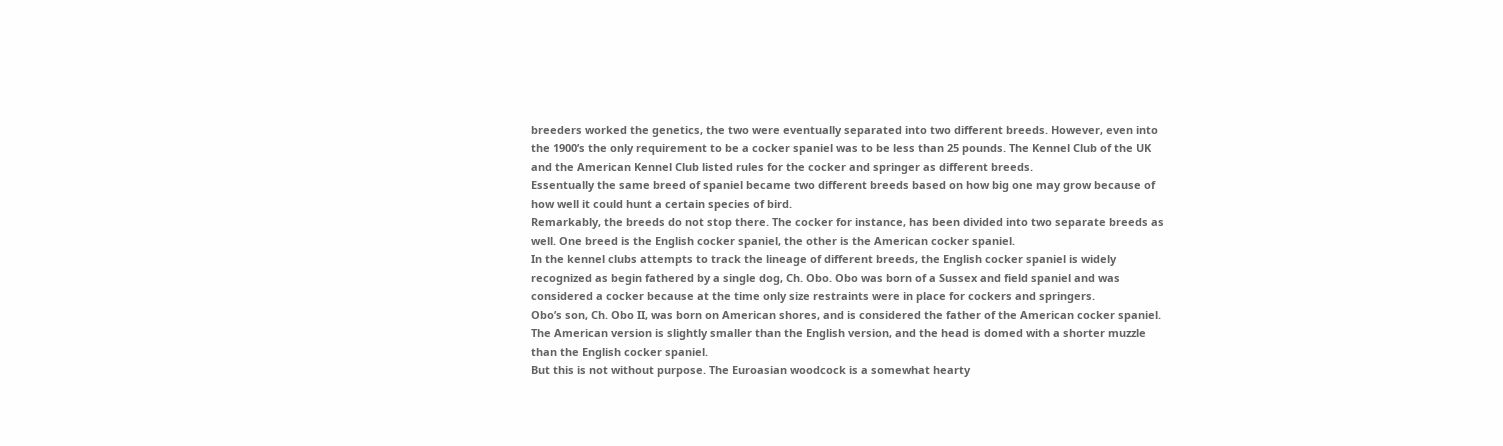breeders worked the genetics, the two were eventually separated into two different breeds. However, even into the 1900’s the only requirement to be a cocker spaniel was to be less than 25 pounds. The Kennel Club of the UK and the American Kennel Club listed rules for the cocker and springer as different breeds.
Essentually the same breed of spaniel became two different breeds based on how big one may grow because of how well it could hunt a certain species of bird.
Remarkably, the breeds do not stop there. The cocker for instance, has been divided into two separate breeds as well. One breed is the English cocker spaniel, the other is the American cocker spaniel.
In the kennel clubs attempts to track the lineage of different breeds, the English cocker spaniel is widely recognized as begin fathered by a single dog, Ch. Obo. Obo was born of a Sussex and field spaniel and was considered a cocker because at the time only size restraints were in place for cockers and springers.
Obo’s son, Ch. Obo II, was born on American shores, and is considered the father of the American cocker spaniel. The American version is slightly smaller than the English version, and the head is domed with a shorter muzzle than the English cocker spaniel.
But this is not without purpose. The Euroasian woodcock is a somewhat hearty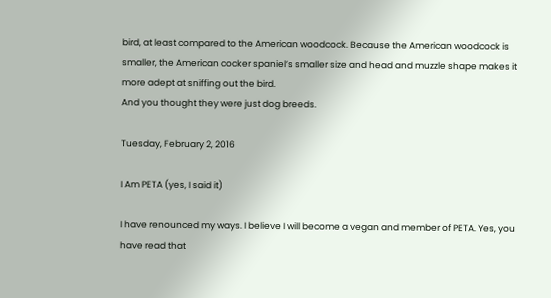bird, at least compared to the American woodcock. Because the American woodcock is smaller, the American cocker spaniel’s smaller size and head and muzzle shape makes it more adept at sniffing out the bird.
And you thought they were just dog breeds.

Tuesday, February 2, 2016

I Am PETA (yes, I said it)

I have renounced my ways. I believe I will become a vegan and member of PETA. Yes, you have read that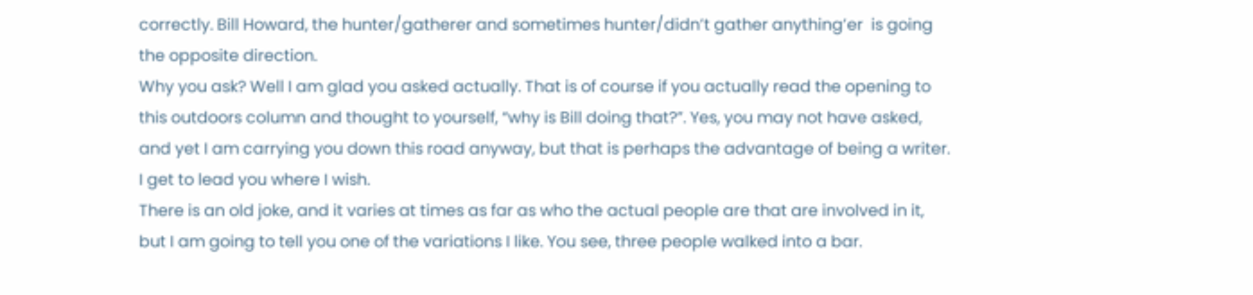correctly. Bill Howard, the hunter/gatherer and sometimes hunter/didn’t gather anything’er  is going the opposite direction.
Why you ask? Well I am glad you asked actually. That is of course if you actually read the opening to this outdoors column and thought to yourself, “why is Bill doing that?”. Yes, you may not have asked, and yet I am carrying you down this road anyway, but that is perhaps the advantage of being a writer. I get to lead you where I wish.
There is an old joke, and it varies at times as far as who the actual people are that are involved in it, but I am going to tell you one of the variations I like. You see, three people walked into a bar.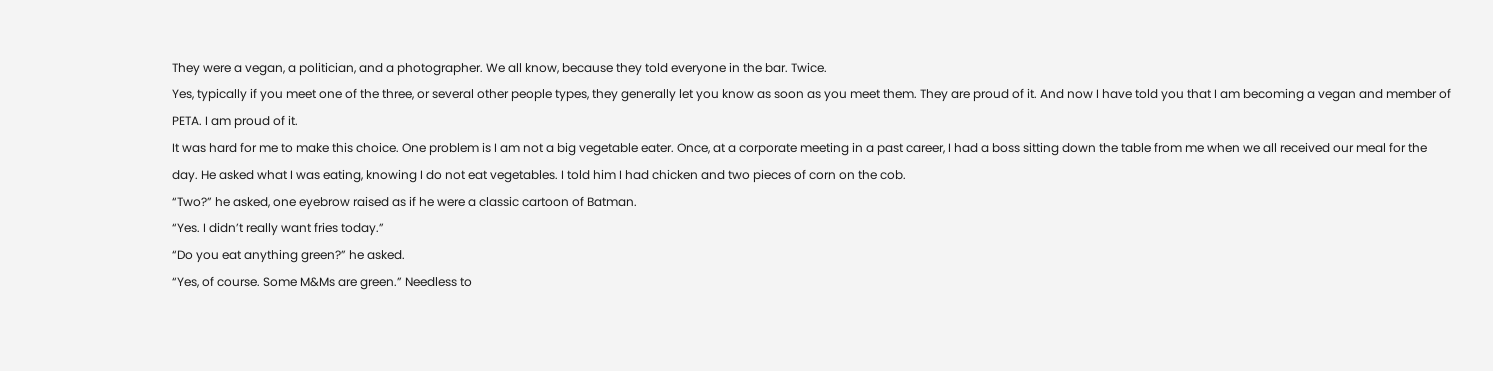They were a vegan, a politician, and a photographer. We all know, because they told everyone in the bar. Twice.
Yes, typically if you meet one of the three, or several other people types, they generally let you know as soon as you meet them. They are proud of it. And now I have told you that I am becoming a vegan and member of PETA. I am proud of it.
It was hard for me to make this choice. One problem is I am not a big vegetable eater. Once, at a corporate meeting in a past career, I had a boss sitting down the table from me when we all received our meal for the day. He asked what I was eating, knowing I do not eat vegetables. I told him I had chicken and two pieces of corn on the cob.
“Two?” he asked, one eyebrow raised as if he were a classic cartoon of Batman.
“Yes. I didn’t really want fries today.”
“Do you eat anything green?” he asked.
“Yes, of course. Some M&Ms are green.” Needless to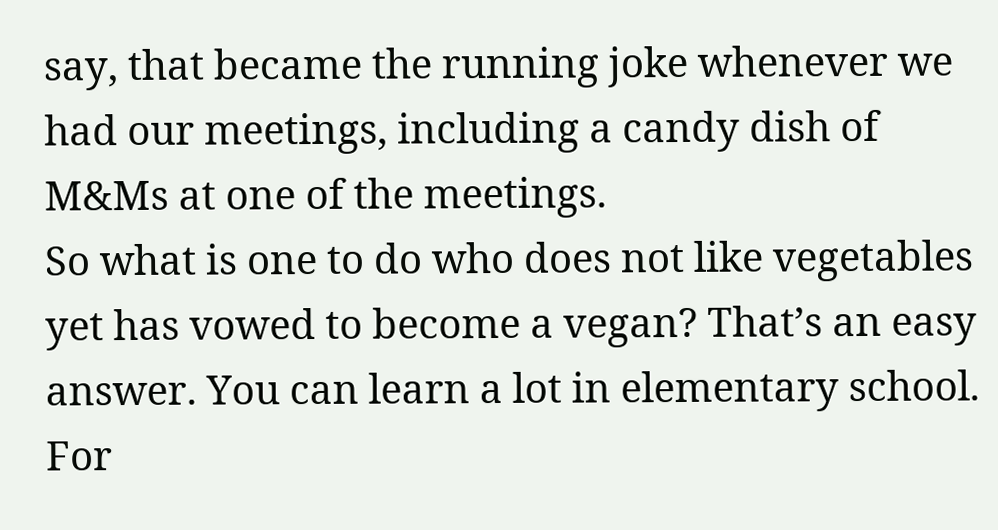say, that became the running joke whenever we had our meetings, including a candy dish of M&Ms at one of the meetings.
So what is one to do who does not like vegetables yet has vowed to become a vegan? That’s an easy answer. You can learn a lot in elementary school. For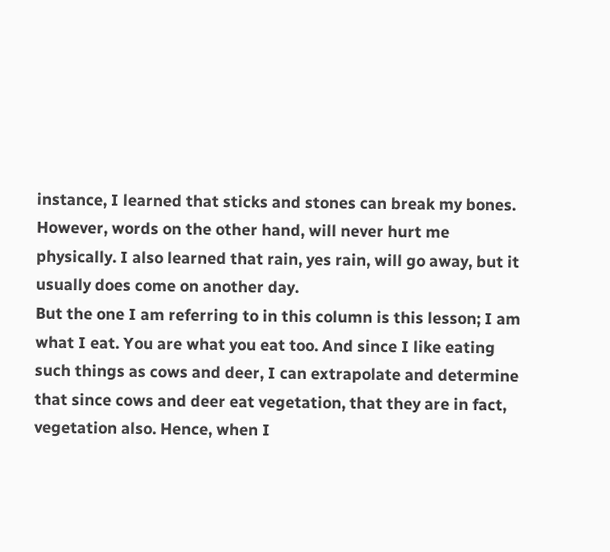instance, I learned that sticks and stones can break my bones. However, words on the other hand, will never hurt me physically. I also learned that rain, yes rain, will go away, but it usually does come on another day.
But the one I am referring to in this column is this lesson; I am what I eat. You are what you eat too. And since I like eating such things as cows and deer, I can extrapolate and determine that since cows and deer eat vegetation, that they are in fact, vegetation also. Hence, when I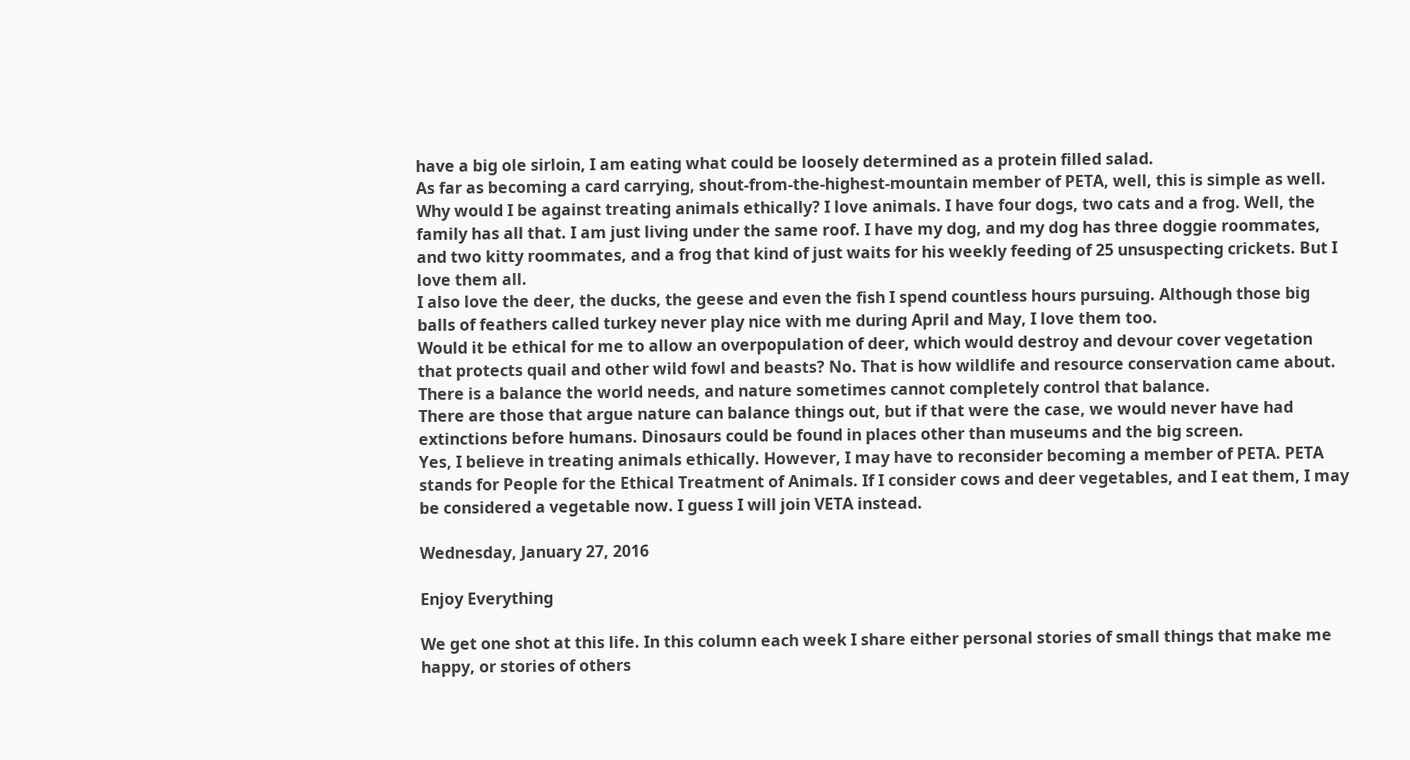have a big ole sirloin, I am eating what could be loosely determined as a protein filled salad.
As far as becoming a card carrying, shout-from-the-highest-mountain member of PETA, well, this is simple as well. Why would I be against treating animals ethically? I love animals. I have four dogs, two cats and a frog. Well, the family has all that. I am just living under the same roof. I have my dog, and my dog has three doggie roommates, and two kitty roommates, and a frog that kind of just waits for his weekly feeding of 25 unsuspecting crickets. But I love them all.
I also love the deer, the ducks, the geese and even the fish I spend countless hours pursuing. Although those big balls of feathers called turkey never play nice with me during April and May, I love them too.
Would it be ethical for me to allow an overpopulation of deer, which would destroy and devour cover vegetation that protects quail and other wild fowl and beasts? No. That is how wildlife and resource conservation came about. There is a balance the world needs, and nature sometimes cannot completely control that balance.
There are those that argue nature can balance things out, but if that were the case, we would never have had extinctions before humans. Dinosaurs could be found in places other than museums and the big screen.
Yes, I believe in treating animals ethically. However, I may have to reconsider becoming a member of PETA. PETA stands for People for the Ethical Treatment of Animals. If I consider cows and deer vegetables, and I eat them, I may be considered a vegetable now. I guess I will join VETA instead.

Wednesday, January 27, 2016

Enjoy Everything

We get one shot at this life. In this column each week I share either personal stories of small things that make me happy, or stories of others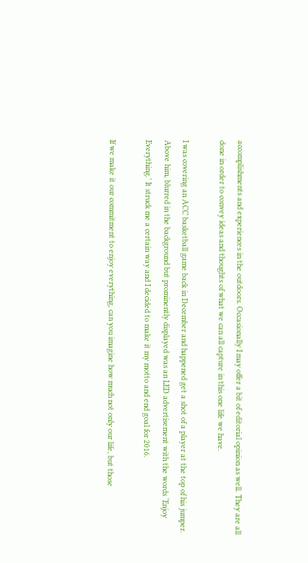accomplishments and experiences in the outdoors. Occasionally I may offer a bit of editorial opinion as well. They are all done in order to convey ideas and thoughts of what we can all capture in this one life we have.

I was covering an ACC basketball game back in December and happened get a shot of a player at the top of his jumper. Above him, blurred in the background but prominently displayed was an LED advertisement with the words ‘Enjoy Everything.’ It struck me a certain way and I decided to make it my motto and end goal for 2016.

If we make it our commitment to enjoy everything, can you imagine how much not only our life, but those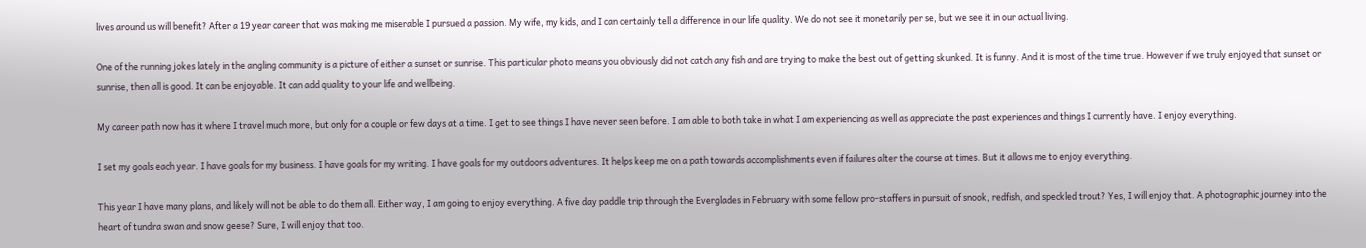lives around us will benefit? After a 19 year career that was making me miserable I pursued a passion. My wife, my kids, and I can certainly tell a difference in our life quality. We do not see it monetarily per se, but we see it in our actual living.

One of the running jokes lately in the angling community is a picture of either a sunset or sunrise. This particular photo means you obviously did not catch any fish and are trying to make the best out of getting skunked. It is funny. And it is most of the time true. However if we truly enjoyed that sunset or sunrise, then all is good. It can be enjoyable. It can add quality to your life and wellbeing.

My career path now has it where I travel much more, but only for a couple or few days at a time. I get to see things I have never seen before. I am able to both take in what I am experiencing as well as appreciate the past experiences and things I currently have. I enjoy everything.

I set my goals each year. I have goals for my business. I have goals for my writing. I have goals for my outdoors adventures. It helps keep me on a path towards accomplishments even if failures alter the course at times. But it allows me to enjoy everything.

This year I have many plans, and likely will not be able to do them all. Either way, I am going to enjoy everything. A five day paddle trip through the Everglades in February with some fellow pro-staffers in pursuit of snook, redfish, and speckled trout? Yes, I will enjoy that. A photographic journey into the heart of tundra swan and snow geese? Sure, I will enjoy that too.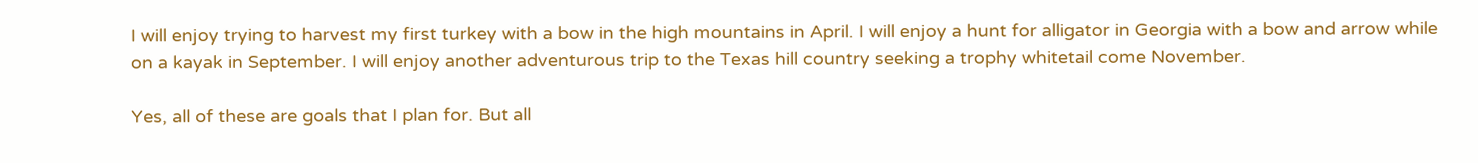I will enjoy trying to harvest my first turkey with a bow in the high mountains in April. I will enjoy a hunt for alligator in Georgia with a bow and arrow while on a kayak in September. I will enjoy another adventurous trip to the Texas hill country seeking a trophy whitetail come November.

Yes, all of these are goals that I plan for. But all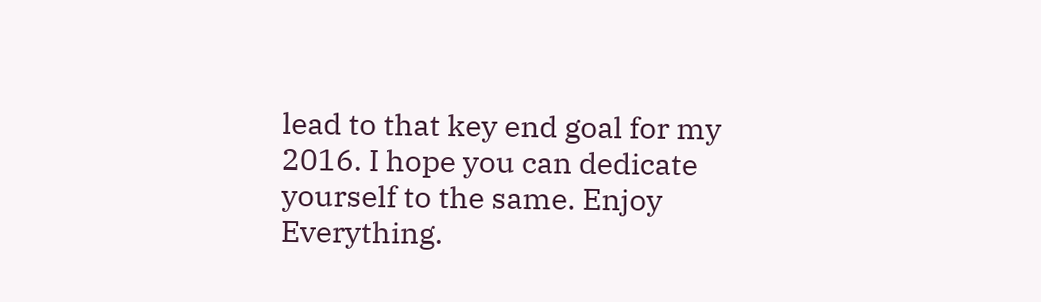lead to that key end goal for my 2016. I hope you can dedicate yourself to the same. Enjoy Everything.